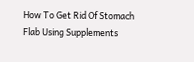How To Get Rid Of Stomach Flab Using Supplements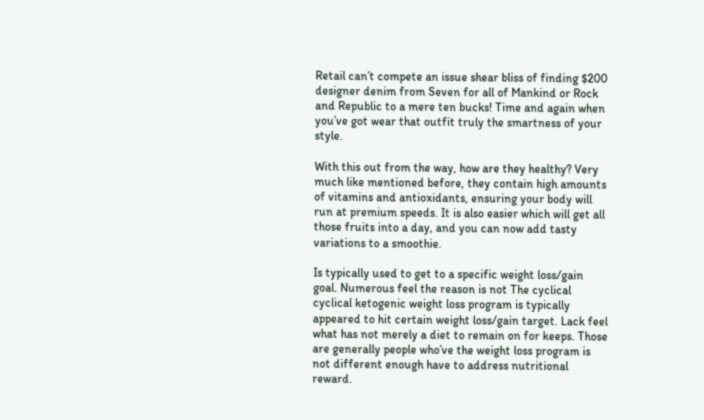Retail can’t compete an issue shear bliss of finding $200 designer denim from Seven for all of Mankind or Rock and Republic to a mere ten bucks! Time and again when you’ve got wear that outfit truly the smartness of your style.

With this out from the way, how are they healthy? Very much like mentioned before, they contain high amounts of vitamins and antioxidants, ensuring your body will run at premium speeds. It is also easier which will get all those fruits into a day, and you can now add tasty variations to a smoothie.

Is typically used to get to a specific weight loss/gain goal. Numerous feel the reason is not The cyclical cyclical ketogenic weight loss program is typically appeared to hit certain weight loss/gain target. Lack feel what has not merely a diet to remain on for keeps. Those are generally people who’ve the weight loss program is not different enough have to address nutritional reward.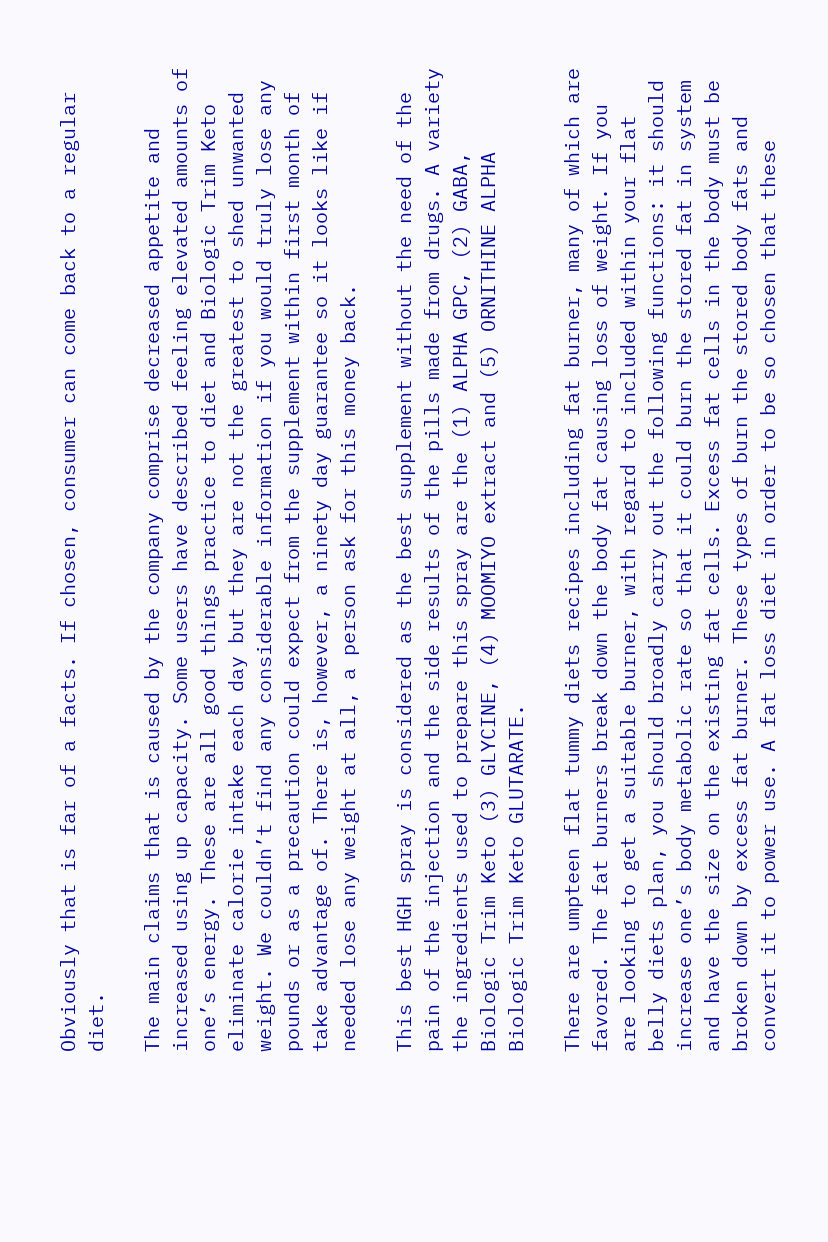Obviously that is far of a facts. If chosen, consumer can come back to a regular diet.

The main claims that is caused by the company comprise decreased appetite and increased using up capacity. Some users have described feeling elevated amounts of one’s energy. These are all good things practice to diet and Biologic Trim Keto eliminate calorie intake each day but they are not the greatest to shed unwanted weight. We couldn’t find any considerable information if you would truly lose any pounds or as a precaution could expect from the supplement within first month of take advantage of. There is, however, a ninety day guarantee so it looks like if needed lose any weight at all, a person ask for this money back.

This best HGH spray is considered as the best supplement without the need of the pain of the injection and the side results of the pills made from drugs. A variety the ingredients used to prepare this spray are the (1) ALPHA GPC, (2) GABA, Biologic Trim Keto (3) GLYCINE, (4) MOOMIYO extract and (5) ORNITHINE ALPHA Biologic Trim Keto GLUTARATE.

There are umpteen flat tummy diets recipes including fat burner, many of which are favored. The fat burners break down the body fat causing loss of weight. If you are looking to get a suitable burner, with regard to included within your flat belly diets plan, you should broadly carry out the following functions: it should increase one’s body metabolic rate so that it could burn the stored fat in system and have the size on the existing fat cells. Excess fat cells in the body must be broken down by excess fat burner. These types of burn the stored body fats and convert it to power use. A fat loss diet in order to be so chosen that these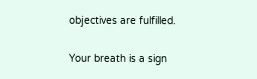objectives are fulfilled.

Your breath is a sign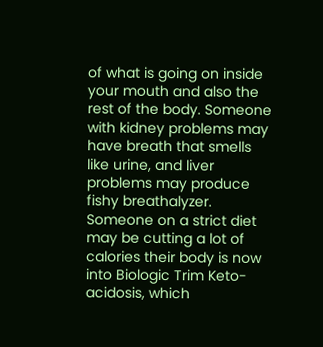of what is going on inside your mouth and also the rest of the body. Someone with kidney problems may have breath that smells like urine, and liver problems may produce fishy breathalyzer. Someone on a strict diet may be cutting a lot of calories their body is now into Biologic Trim Keto-acidosis, which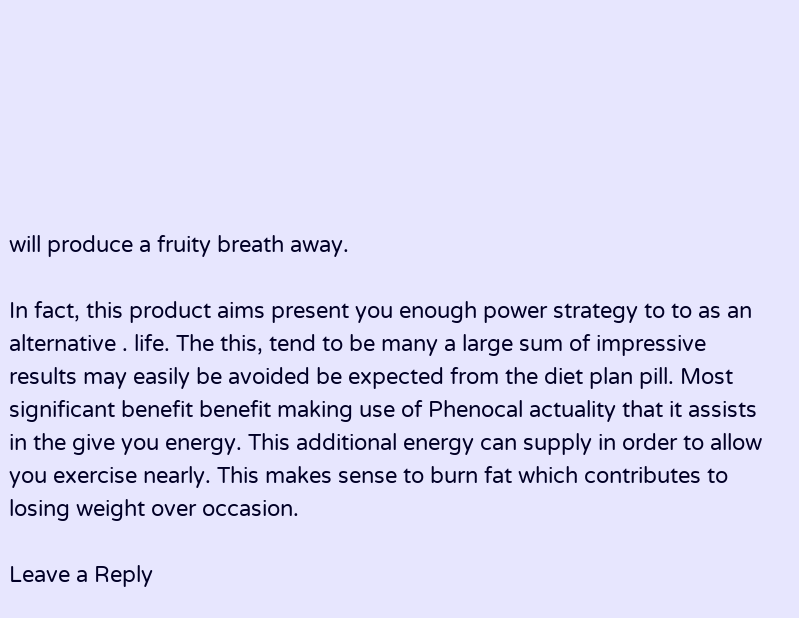will produce a fruity breath away.

In fact, this product aims present you enough power strategy to to as an alternative . life. The this, tend to be many a large sum of impressive results may easily be avoided be expected from the diet plan pill. Most significant benefit benefit making use of Phenocal actuality that it assists in the give you energy. This additional energy can supply in order to allow you exercise nearly. This makes sense to burn fat which contributes to losing weight over occasion.

Leave a Reply